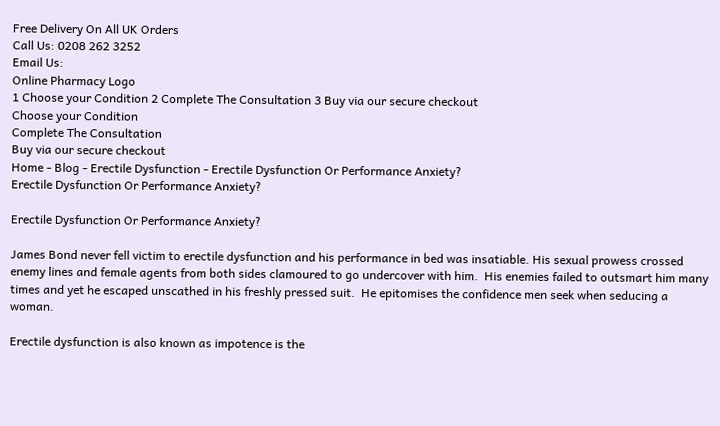Free Delivery On All UK Orders
Call Us: 0208 262 3252
Email Us:
Online Pharmacy Logo
1 Choose your Condition 2 Complete The Consultation 3 Buy via our secure checkout
Choose your Condition
Complete The Consultation
Buy via our secure checkout
Home - Blog - Erectile Dysfunction - Erectile Dysfunction Or Performance Anxiety?
Erectile Dysfunction Or Performance Anxiety?

Erectile Dysfunction Or Performance Anxiety?

James Bond never fell victim to erectile dysfunction and his performance in bed was insatiable. His sexual prowess crossed enemy lines and female agents from both sides clamoured to go undercover with him.  His enemies failed to outsmart him many times and yet he escaped unscathed in his freshly pressed suit.  He epitomises the confidence men seek when seducing a woman.

Erectile dysfunction is also known as impotence is the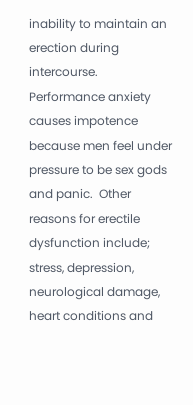inability to maintain an erection during intercourse. Performance anxiety causes impotence because men feel under pressure to be sex gods and panic.  Other reasons for erectile dysfunction include; stress, depression, neurological damage, heart conditions and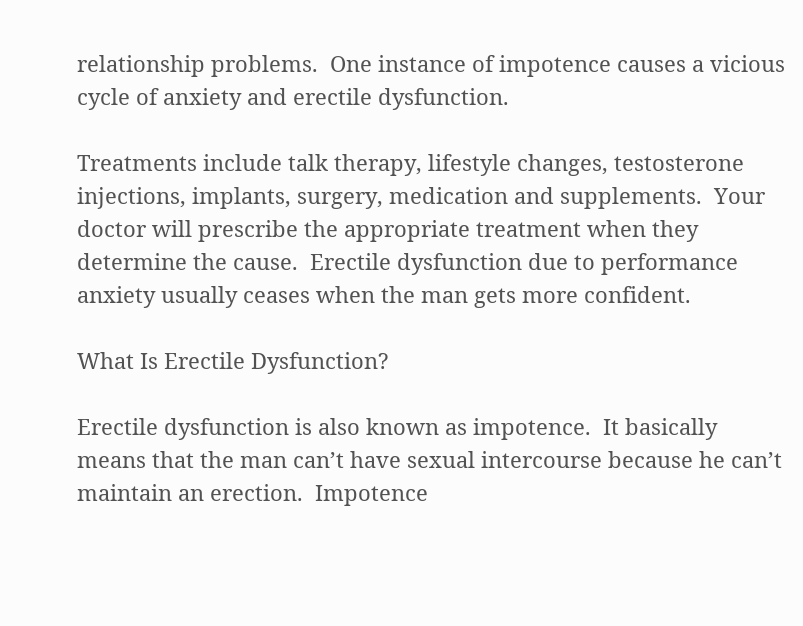relationship problems.  One instance of impotence causes a vicious cycle of anxiety and erectile dysfunction.

Treatments include talk therapy, lifestyle changes, testosterone injections, implants, surgery, medication and supplements.  Your doctor will prescribe the appropriate treatment when they determine the cause.  Erectile dysfunction due to performance anxiety usually ceases when the man gets more confident.

What Is Erectile Dysfunction?

Erectile dysfunction is also known as impotence.  It basically means that the man can’t have sexual intercourse because he can’t maintain an erection.  Impotence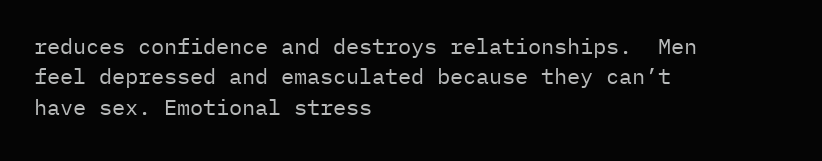reduces confidence and destroys relationships.  Men feel depressed and emasculated because they can’t have sex. Emotional stress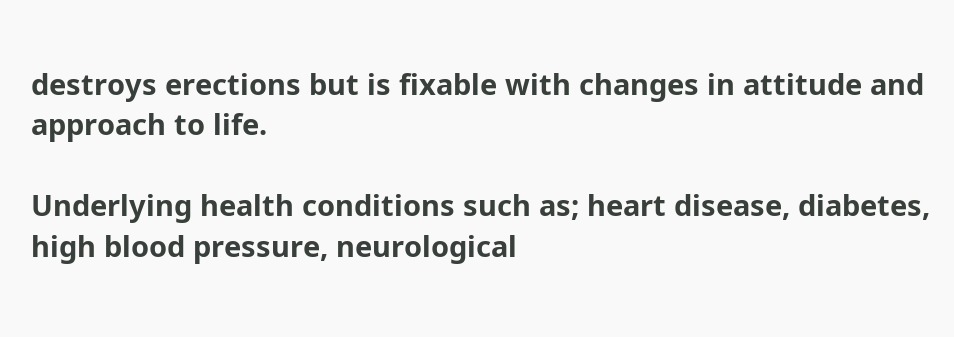destroys erections but is fixable with changes in attitude and approach to life.

Underlying health conditions such as; heart disease, diabetes, high blood pressure, neurological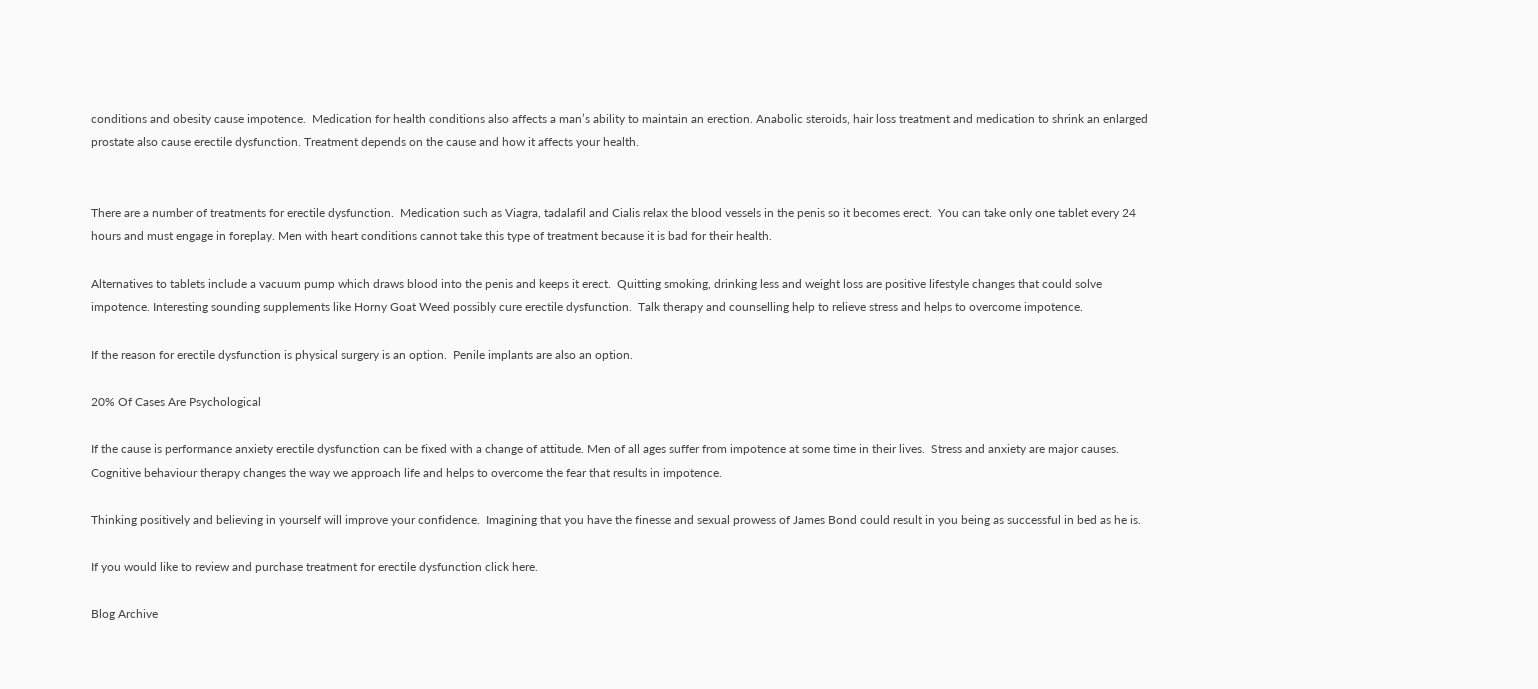conditions and obesity cause impotence.  Medication for health conditions also affects a man’s ability to maintain an erection. Anabolic steroids, hair loss treatment and medication to shrink an enlarged prostate also cause erectile dysfunction. Treatment depends on the cause and how it affects your health.


There are a number of treatments for erectile dysfunction.  Medication such as Viagra, tadalafil and Cialis relax the blood vessels in the penis so it becomes erect.  You can take only one tablet every 24 hours and must engage in foreplay. Men with heart conditions cannot take this type of treatment because it is bad for their health.

Alternatives to tablets include a vacuum pump which draws blood into the penis and keeps it erect.  Quitting smoking, drinking less and weight loss are positive lifestyle changes that could solve impotence. Interesting sounding supplements like Horny Goat Weed possibly cure erectile dysfunction.  Talk therapy and counselling help to relieve stress and helps to overcome impotence.

If the reason for erectile dysfunction is physical surgery is an option.  Penile implants are also an option.

20% Of Cases Are Psychological

If the cause is performance anxiety erectile dysfunction can be fixed with a change of attitude. Men of all ages suffer from impotence at some time in their lives.  Stress and anxiety are major causes.  Cognitive behaviour therapy changes the way we approach life and helps to overcome the fear that results in impotence.

Thinking positively and believing in yourself will improve your confidence.  Imagining that you have the finesse and sexual prowess of James Bond could result in you being as successful in bed as he is.

If you would like to review and purchase treatment for erectile dysfunction click here.

Blog Archive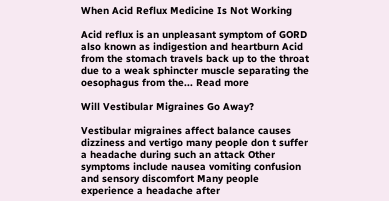When Acid Reflux Medicine Is Not Working

Acid reflux is an unpleasant symptom of GORD also known as indigestion and heartburn Acid from the stomach travels back up to the throat due to a weak sphincter muscle separating the oesophagus from the... Read more

Will Vestibular Migraines Go Away?

Vestibular migraines affect balance causes dizziness and vertigo many people don t suffer a headache during such an attack Other symptoms include nausea vomiting confusion and sensory discomfort Many people experience a headache after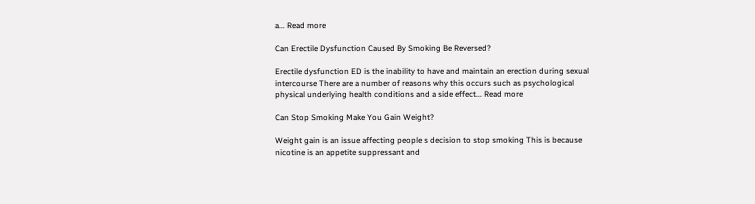a... Read more

Can Erectile Dysfunction Caused By Smoking Be Reversed?

Erectile dysfunction ED is the inability to have and maintain an erection during sexual intercourse There are a number of reasons why this occurs such as psychological physical underlying health conditions and a side effect... Read more

Can Stop Smoking Make You Gain Weight?

Weight gain is an issue affecting people s decision to stop smoking This is because nicotine is an appetite suppressant and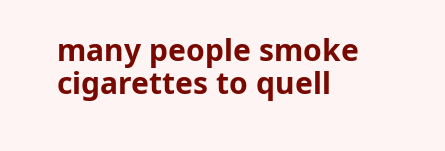many people smoke cigarettes to quell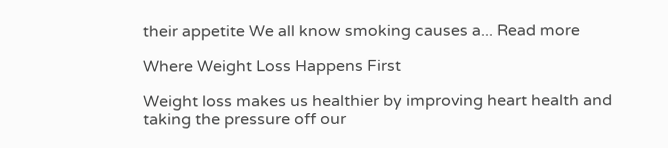their appetite We all know smoking causes a... Read more

Where Weight Loss Happens First

Weight loss makes us healthier by improving heart health and taking the pressure off our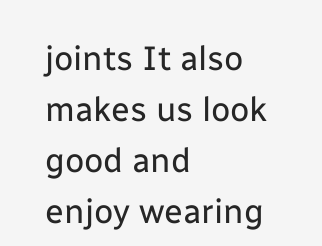joints It also makes us look good and enjoy wearing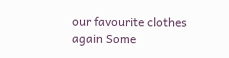our favourite clothes again Some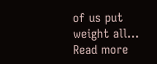of us put weight all... Read more